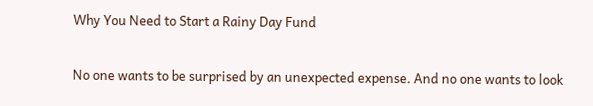Why You Need to Start a Rainy Day Fund

No one wants to be surprised by an unexpected expense. And no one wants to look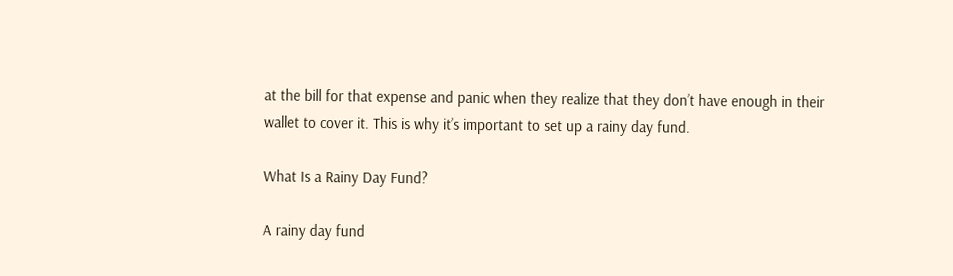at the bill for that expense and panic when they realize that they don’t have enough in their wallet to cover it. This is why it’s important to set up a rainy day fund.

What Is a Rainy Day Fund?

A rainy day fund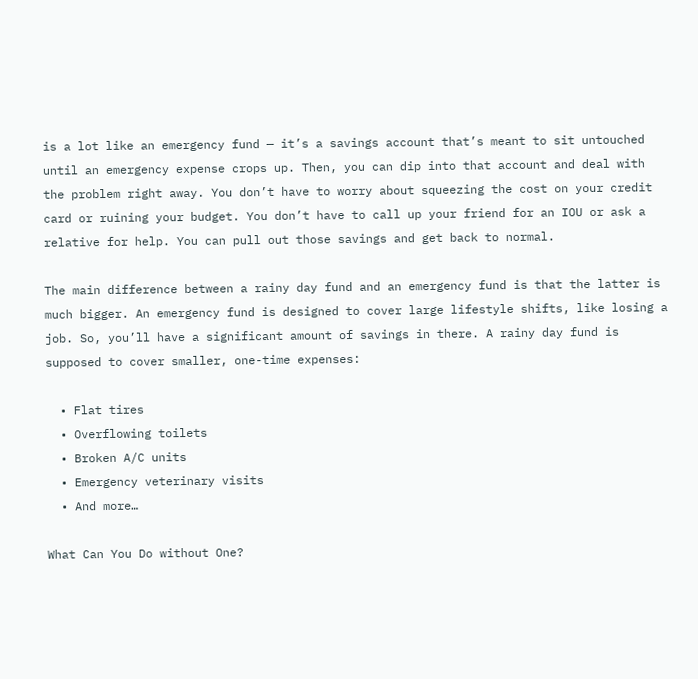is a lot like an emergency fund — it’s a savings account that’s meant to sit untouched until an emergency expense crops up. Then, you can dip into that account and deal with the problem right away. You don’t have to worry about squeezing the cost on your credit card or ruining your budget. You don’t have to call up your friend for an IOU or ask a relative for help. You can pull out those savings and get back to normal.

The main difference between a rainy day fund and an emergency fund is that the latter is much bigger. An emergency fund is designed to cover large lifestyle shifts, like losing a job. So, you’ll have a significant amount of savings in there. A rainy day fund is supposed to cover smaller, one-time expenses:

  • Flat tires
  • Overflowing toilets
  • Broken A/C units
  • Emergency veterinary visits
  • And more…

What Can You Do without One?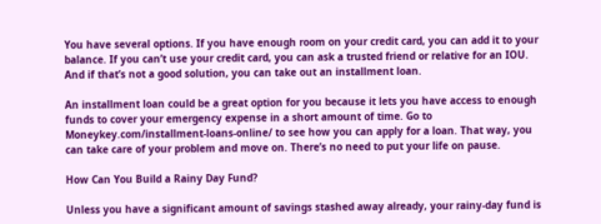You have several options. If you have enough room on your credit card, you can add it to your balance. If you can’t use your credit card, you can ask a trusted friend or relative for an IOU. And if that’s not a good solution, you can take out an installment loan.

An installment loan could be a great option for you because it lets you have access to enough funds to cover your emergency expense in a short amount of time. Go to Moneykey.com/installment-loans-online/ to see how you can apply for a loan. That way, you can take care of your problem and move on. There’s no need to put your life on pause.

How Can You Build a Rainy Day Fund?

Unless you have a significant amount of savings stashed away already, your rainy-day fund is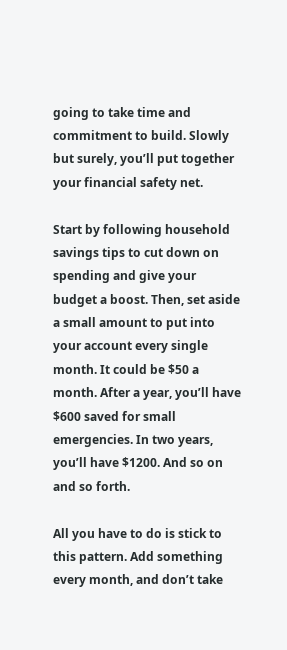going to take time and commitment to build. Slowly but surely, you’ll put together your financial safety net.

Start by following household savings tips to cut down on spending and give your budget a boost. Then, set aside a small amount to put into your account every single month. It could be $50 a month. After a year, you’ll have $600 saved for small emergencies. In two years, you’ll have $1200. And so on and so forth.

All you have to do is stick to this pattern. Add something every month, and don’t take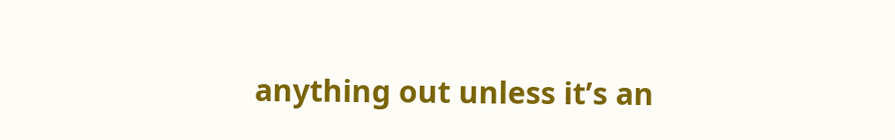anything out unless it’s an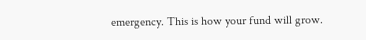emergency. This is how your fund will grow.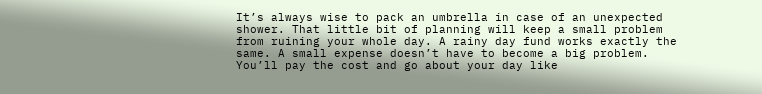It’s always wise to pack an umbrella in case of an unexpected shower. That little bit of planning will keep a small problem from ruining your whole day. A rainy day fund works exactly the same. A small expense doesn’t have to become a big problem. You’ll pay the cost and go about your day like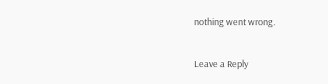nothing went wrong.

Leave a Reply